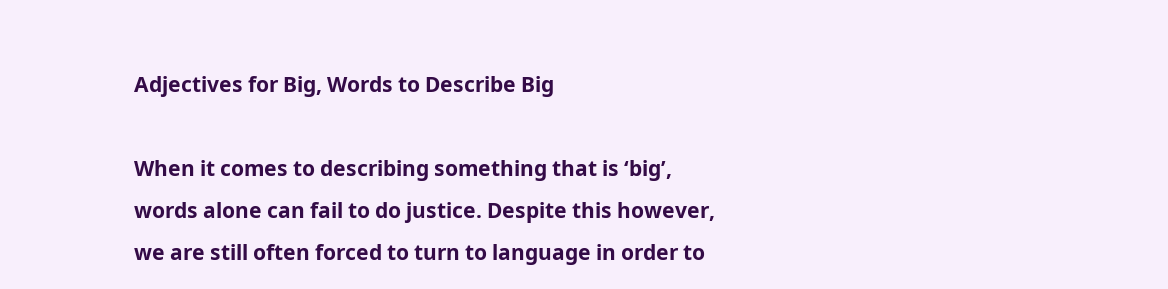Adjectives for Big, Words to Describe Big

When it comes to describing something that is ‘big’, words alone can fail to do justice. Despite this however, we are still often forced to turn to language in order to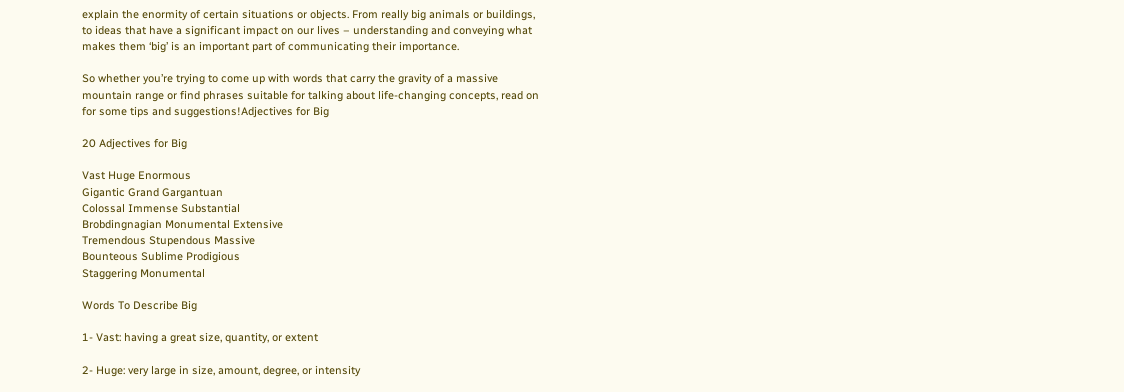explain the enormity of certain situations or objects. From really big animals or buildings, to ideas that have a significant impact on our lives – understanding and conveying what makes them ‘big’ is an important part of communicating their importance.

So whether you’re trying to come up with words that carry the gravity of a massive mountain range or find phrases suitable for talking about life-changing concepts, read on for some tips and suggestions!Adjectives for Big

20 Adjectives for Big

Vast Huge Enormous
Gigantic Grand Gargantuan
Colossal Immense Substantial
Brobdingnagian Monumental Extensive
Tremendous Stupendous Massive
Bounteous Sublime Prodigious
Staggering Monumental

Words To Describe Big

1- Vast: having a great size, quantity, or extent

2- Huge: very large in size, amount, degree, or intensity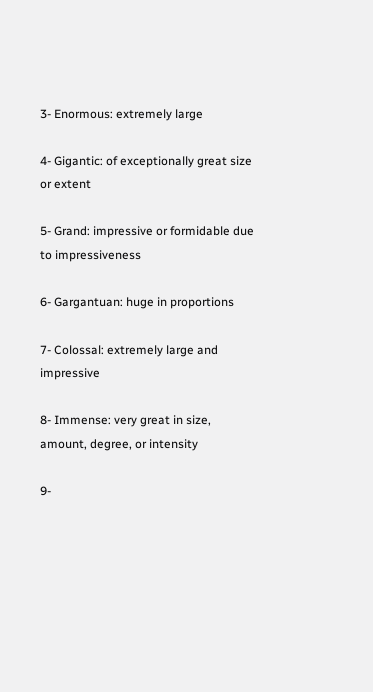3- Enormous: extremely large

4- Gigantic: of exceptionally great size or extent

5- Grand: impressive or formidable due to impressiveness

6- Gargantuan: huge in proportions

7- Colossal: extremely large and impressive

8- Immense: very great in size, amount, degree, or intensity

9-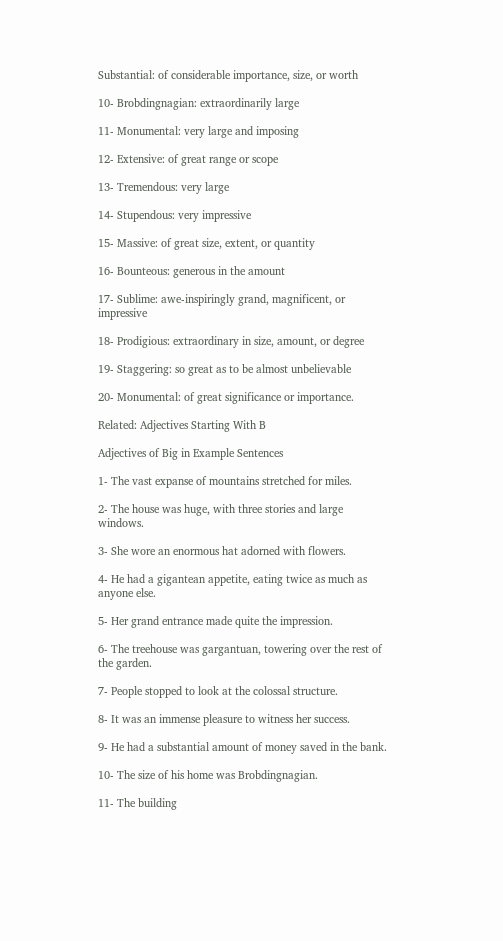Substantial: of considerable importance, size, or worth

10- Brobdingnagian: extraordinarily large

11- Monumental: very large and imposing

12- Extensive: of great range or scope

13- Tremendous: very large

14- Stupendous: very impressive

15- Massive: of great size, extent, or quantity

16- Bounteous: generous in the amount

17- Sublime: awe-inspiringly grand, magnificent, or impressive

18- Prodigious: extraordinary in size, amount, or degree

19- Staggering: so great as to be almost unbelievable

20- Monumental: of great significance or importance.

Related: Adjectives Starting With B

Adjectives of Big in Example Sentences

1- The vast expanse of mountains stretched for miles.

2- The house was huge, with three stories and large windows.

3- She wore an enormous hat adorned with flowers.

4- He had a gigantean appetite, eating twice as much as anyone else.

5- Her grand entrance made quite the impression.

6- The treehouse was gargantuan, towering over the rest of the garden.

7- People stopped to look at the colossal structure.

8- It was an immense pleasure to witness her success.

9- He had a substantial amount of money saved in the bank.

10- The size of his home was Brobdingnagian.

11- The building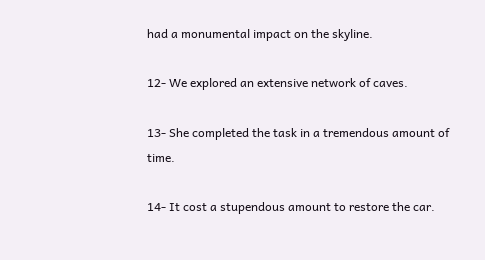had a monumental impact on the skyline.

12- We explored an extensive network of caves.

13- She completed the task in a tremendous amount of time.

14- It cost a stupendous amount to restore the car.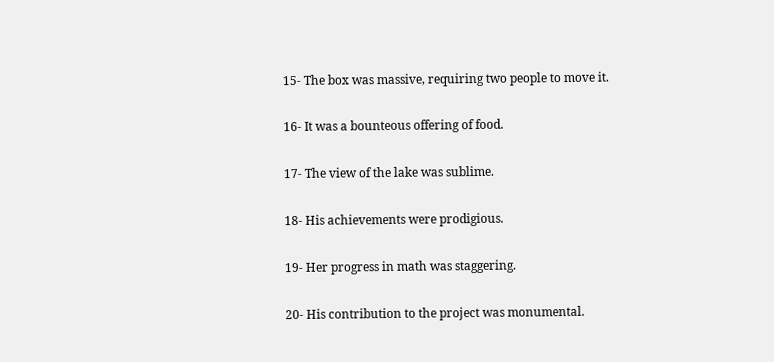15- The box was massive, requiring two people to move it.

16- It was a bounteous offering of food.

17- The view of the lake was sublime.

18- His achievements were prodigious.

19- Her progress in math was staggering.

20- His contribution to the project was monumental.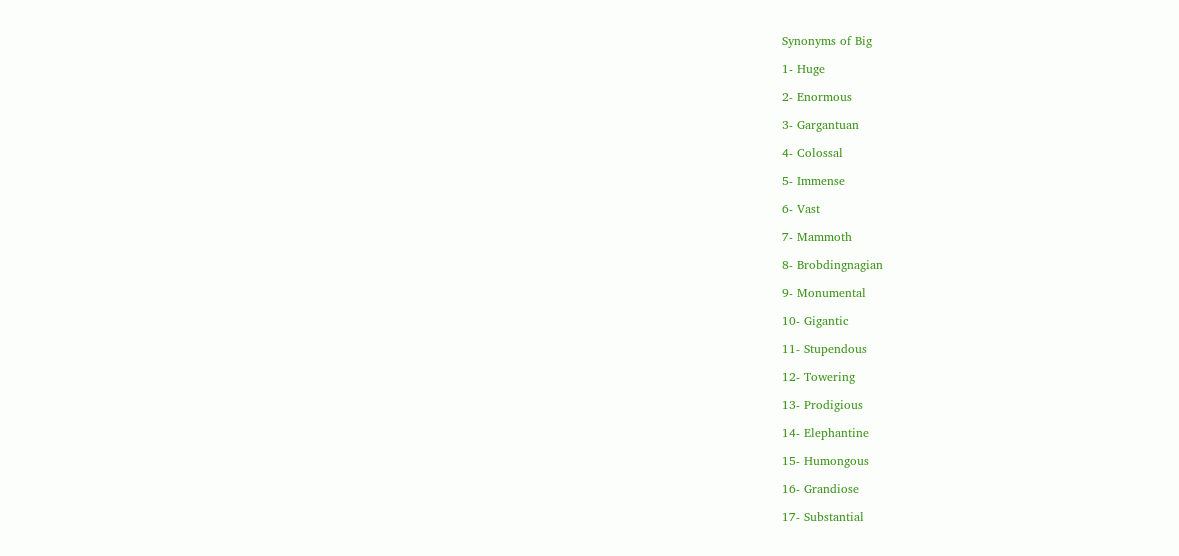Synonyms of Big

1- Huge

2- Enormous

3- Gargantuan

4- Colossal

5- Immense

6- Vast

7- Mammoth

8- Brobdingnagian

9- Monumental

10- Gigantic

11- Stupendous

12- Towering

13- Prodigious

14- Elephantine

15- Humongous

16- Grandiose

17- Substantial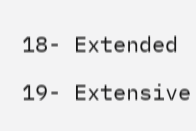18- Extended

19- Extensive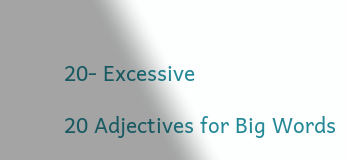20- Excessive

20 Adjectives for Big Words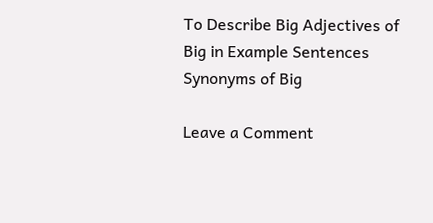To Describe Big Adjectives of Big in Example Sentences Synonyms of Big

Leave a Comment